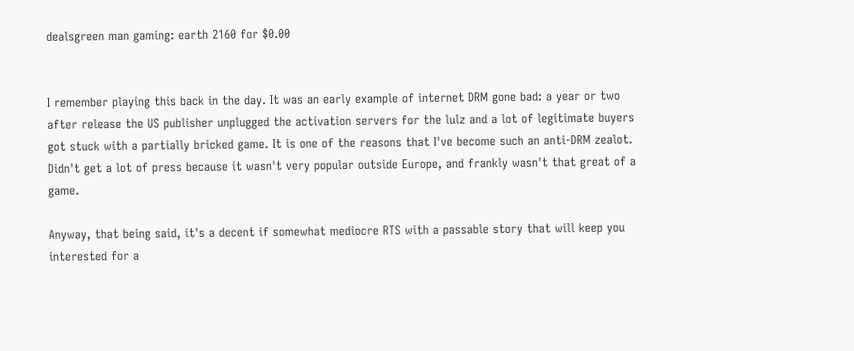dealsgreen man gaming: earth 2160 for $0.00


I remember playing this back in the day. It was an early example of internet DRM gone bad: a year or two after release the US publisher unplugged the activation servers for the lulz and a lot of legitimate buyers got stuck with a partially bricked game. It is one of the reasons that I've become such an anti-DRM zealot. Didn't get a lot of press because it wasn't very popular outside Europe, and frankly wasn't that great of a game.

Anyway, that being said, it's a decent if somewhat mediocre RTS with a passable story that will keep you interested for a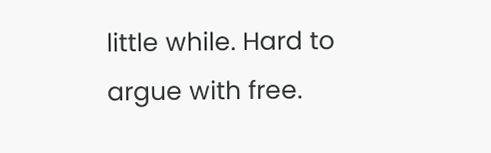little while. Hard to argue with free.